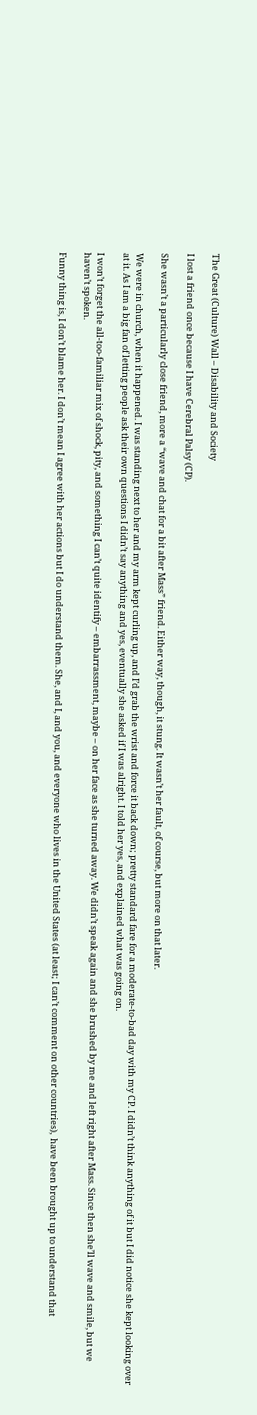The Great (Culture) Wall – Disability and Society

I lost a friend once because I have Cerebral Palsy (CP).

She wasn’t a particularly close friend, more a “wave and chat for a bit after Mass” friend. Either way, though, it stung. It wasn’t her fault, of course, but more on that later.

We were in church, when it happened. I was standing next to her and my arm kept curling up, and I’d grab the wrist and force it back down; pretty standard fare for a moderate-to-bad day with my CP. I didn’t think anything of it but I did notice she kept looking over at it. As I am a big fan of letting people ask their own questions I didn’t say anything and yes, eventually she asked if I was alright. I told her yes, and explained what was going on.

I won’t forget the all-too-familiar mix of shock, pity, and something I can’t quite identify – embarrassment, maybe – on her face as she turned away. We didn’t speak again and she brushed by me and left right after Mass. Since then she’ll wave and smile, but we haven’t spoken.

Funny thing is, I don’t blame her. I don’t mean I agree with her actions but I do understand them. She, and I, and you, and everyone who lives in the United States (at least; I can’t comment on other countries),  have been brought up to understand that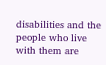disabilities and the people who live with them are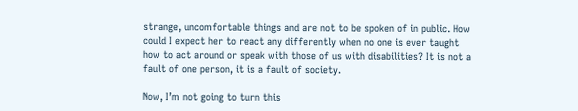strange, uncomfortable things and are not to be spoken of in public. How could I expect her to react any differently when no one is ever taught how to act around or speak with those of us with disabilities? It is not a fault of one person, it is a fault of society.

Now, I’m not going to turn this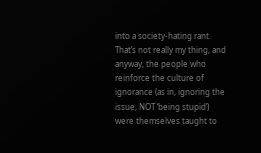into a society-hating rant. That’s not really my thing, and anyway, the people who reinforce the culture of ignorance (as in, ignoring the issue, NOT ‘being stupid’) were themselves taught to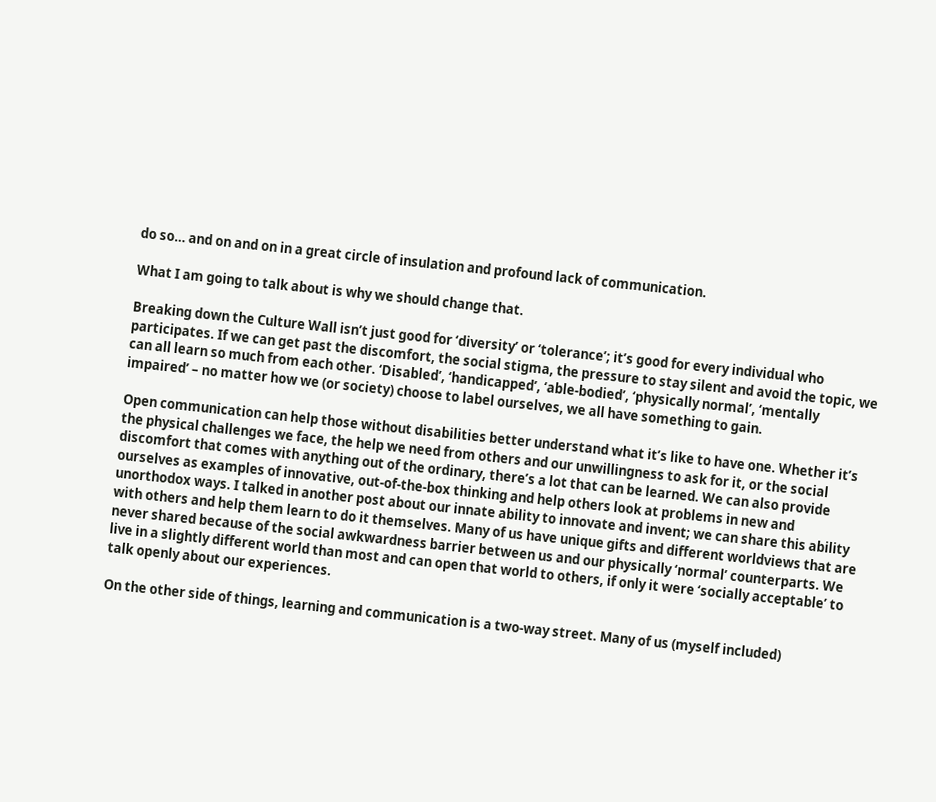do so… and on and on in a great circle of insulation and profound lack of communication.

What I am going to talk about is why we should change that.

Breaking down the Culture Wall isn’t just good for ‘diversity’ or ‘tolerance’; it’s good for every individual who participates. If we can get past the discomfort, the social stigma, the pressure to stay silent and avoid the topic, we can all learn so much from each other. ‘Disabled’, ‘handicapped’, ‘able-bodied’, ‘physically normal’, ‘mentally impaired’ – no matter how we (or society) choose to label ourselves, we all have something to gain.

Open communication can help those without disabilities better understand what it’s like to have one. Whether it’s the physical challenges we face, the help we need from others and our unwillingness to ask for it, or the social discomfort that comes with anything out of the ordinary, there’s a lot that can be learned. We can also provide ourselves as examples of innovative, out-of-the-box thinking and help others look at problems in new and unorthodox ways. I talked in another post about our innate ability to innovate and invent; we can share this ability with others and help them learn to do it themselves. Many of us have unique gifts and different worldviews that are never shared because of the social awkwardness barrier between us and our physically ‘normal’ counterparts. We live in a slightly different world than most and can open that world to others, if only it were ‘socially acceptable’ to talk openly about our experiences.

On the other side of things, learning and communication is a two-way street. Many of us (myself included)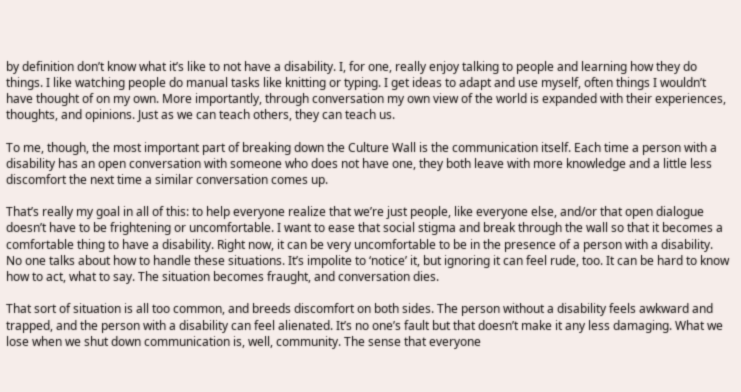by definition don’t know what it’s like to not have a disability. I, for one, really enjoy talking to people and learning how they do things. I like watching people do manual tasks like knitting or typing. I get ideas to adapt and use myself, often things I wouldn’t have thought of on my own. More importantly, through conversation my own view of the world is expanded with their experiences, thoughts, and opinions. Just as we can teach others, they can teach us.

To me, though, the most important part of breaking down the Culture Wall is the communication itself. Each time a person with a disability has an open conversation with someone who does not have one, they both leave with more knowledge and a little less discomfort the next time a similar conversation comes up.

That’s really my goal in all of this: to help everyone realize that we’re just people, like everyone else, and/or that open dialogue doesn’t have to be frightening or uncomfortable. I want to ease that social stigma and break through the wall so that it becomes a comfortable thing to have a disability. Right now, it can be very uncomfortable to be in the presence of a person with a disability. No one talks about how to handle these situations. It’s impolite to ‘notice’ it, but ignoring it can feel rude, too. It can be hard to know how to act, what to say. The situation becomes fraught, and conversation dies.

That sort of situation is all too common, and breeds discomfort on both sides. The person without a disability feels awkward and trapped, and the person with a disability can feel alienated. It’s no one’s fault but that doesn’t make it any less damaging. What we lose when we shut down communication is, well, community. The sense that everyone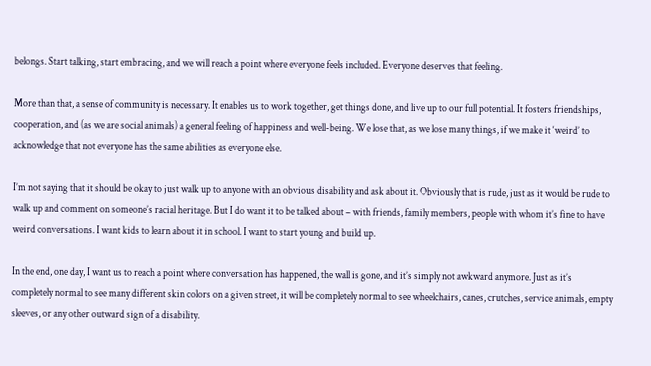belongs. Start talking, start embracing, and we will reach a point where everyone feels included. Everyone deserves that feeling.

More than that, a sense of community is necessary. It enables us to work together, get things done, and live up to our full potential. It fosters friendships, cooperation, and (as we are social animals) a general feeling of happiness and well-being. We lose that, as we lose many things, if we make it ‘weird’ to acknowledge that not everyone has the same abilities as everyone else.

I’m not saying that it should be okay to just walk up to anyone with an obvious disability and ask about it. Obviously that is rude, just as it would be rude to walk up and comment on someone’s racial heritage. But I do want it to be talked about – with friends, family members, people with whom it’s fine to have weird conversations. I want kids to learn about it in school. I want to start young and build up.

In the end, one day, I want us to reach a point where conversation has happened, the wall is gone, and it’s simply not awkward anymore. Just as it’s completely normal to see many different skin colors on a given street, it will be completely normal to see wheelchairs, canes, crutches, service animals, empty sleeves, or any other outward sign of a disability.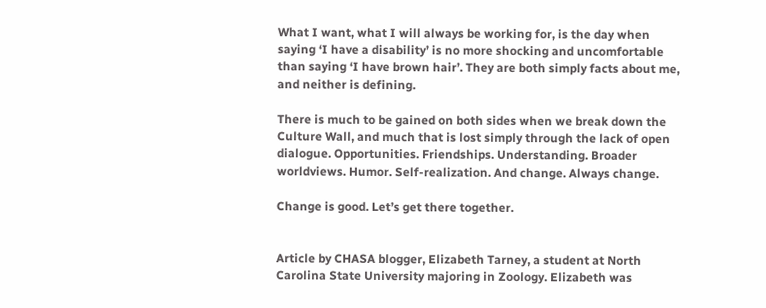What I want, what I will always be working for, is the day when saying ‘I have a disability’ is no more shocking and uncomfortable than saying ‘I have brown hair’. They are both simply facts about me, and neither is defining.

There is much to be gained on both sides when we break down the Culture Wall, and much that is lost simply through the lack of open dialogue. Opportunities. Friendships. Understanding. Broader worldviews. Humor. Self-realization. And change. Always change.

Change is good. Let’s get there together.


Article by CHASA blogger, Elizabeth Tarney, a student at North Carolina State University majoring in Zoology. Elizabeth was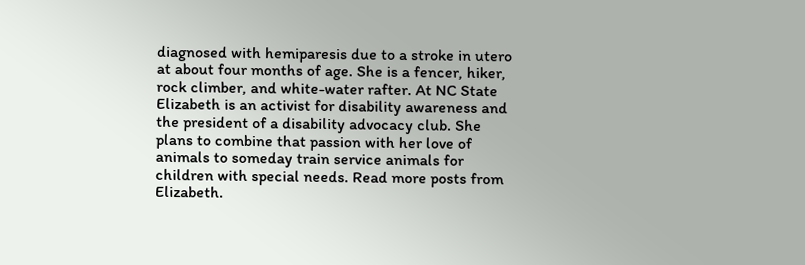diagnosed with hemiparesis due to a stroke in utero at about four months of age. She is a fencer, hiker, rock climber, and white-water rafter. At NC State Elizabeth is an activist for disability awareness and the president of a disability advocacy club. She plans to combine that passion with her love of animals to someday train service animals for children with special needs. Read more posts from Elizabeth.